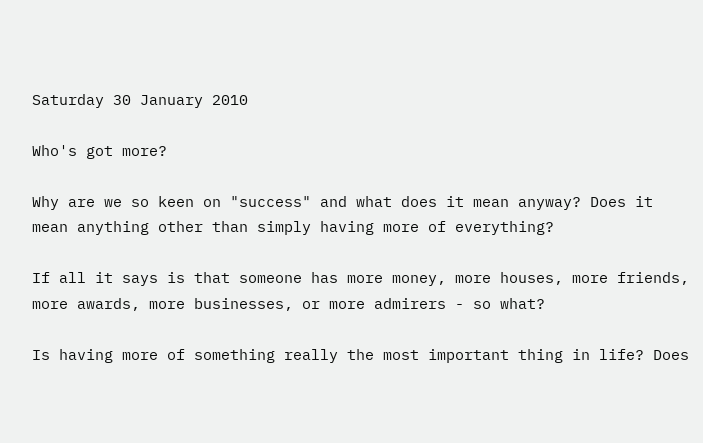Saturday 30 January 2010

Who's got more?

Why are we so keen on "success" and what does it mean anyway? Does it mean anything other than simply having more of everything?

If all it says is that someone has more money, more houses, more friends, more awards, more businesses, or more admirers - so what?

Is having more of something really the most important thing in life? Does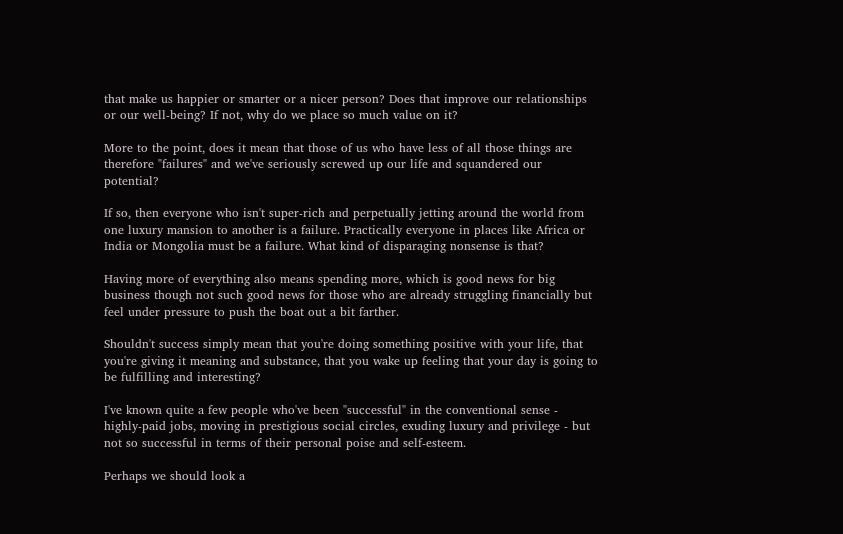that make us happier or smarter or a nicer person? Does that improve our relationships or our well-being? If not, why do we place so much value on it?

More to the point, does it mean that those of us who have less of all those things are therefore "failures" and we've seriously screwed up our life and squandered our potential?

If so, then everyone who isn't super-rich and perpetually jetting around the world from one luxury mansion to another is a failure. Practically everyone in places like Africa or India or Mongolia must be a failure. What kind of disparaging nonsense is that?

Having more of everything also means spending more, which is good news for big business though not such good news for those who are already struggling financially but feel under pressure to push the boat out a bit farther.

Shouldn't success simply mean that you're doing something positive with your life, that you're giving it meaning and substance, that you wake up feeling that your day is going to be fulfilling and interesting?

I've known quite a few people who've been "successful" in the conventional sense - highly-paid jobs, moving in prestigious social circles, exuding luxury and privilege - but not so successful in terms of their personal poise and self-esteem.

Perhaps we should look a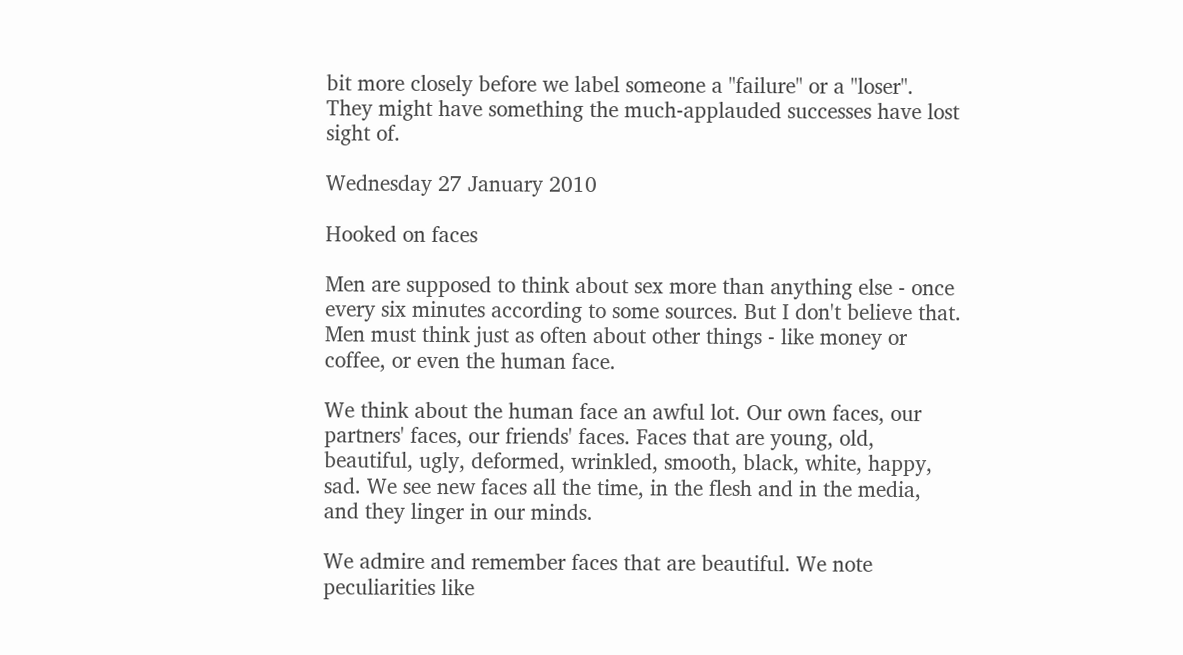bit more closely before we label someone a "failure" or a "loser". They might have something the much-applauded successes have lost sight of.

Wednesday 27 January 2010

Hooked on faces

Men are supposed to think about sex more than anything else - once every six minutes according to some sources. But I don't believe that. Men must think just as often about other things - like money or coffee, or even the human face.

We think about the human face an awful lot. Our own faces, our partners' faces, our friends' faces. Faces that are young, old, beautiful, ugly, deformed, wrinkled, smooth, black, white, happy, sad. We see new faces all the time, in the flesh and in the media, and they linger in our minds.

We admire and remember faces that are beautiful. We note peculiarities like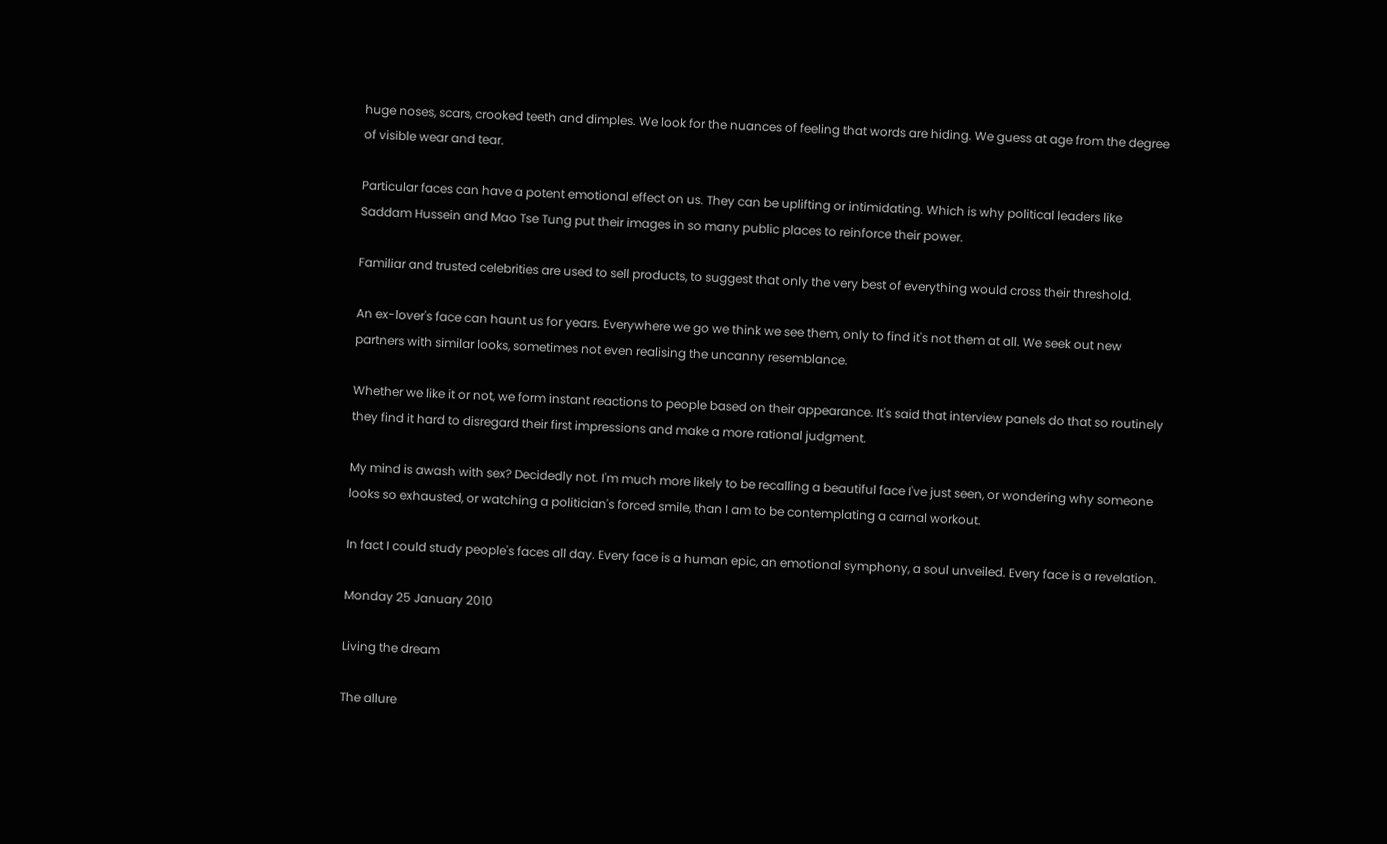huge noses, scars, crooked teeth and dimples. We look for the nuances of feeling that words are hiding. We guess at age from the degree of visible wear and tear.

Particular faces can have a potent emotional effect on us. They can be uplifting or intimidating. Which is why political leaders like Saddam Hussein and Mao Tse Tung put their images in so many public places to reinforce their power.

Familiar and trusted celebrities are used to sell products, to suggest that only the very best of everything would cross their threshold.

An ex-lover's face can haunt us for years. Everywhere we go we think we see them, only to find it's not them at all. We seek out new partners with similar looks, sometimes not even realising the uncanny resemblance.

Whether we like it or not, we form instant reactions to people based on their appearance. It's said that interview panels do that so routinely they find it hard to disregard their first impressions and make a more rational judgment.

My mind is awash with sex? Decidedly not. I'm much more likely to be recalling a beautiful face I've just seen, or wondering why someone looks so exhausted, or watching a politician's forced smile, than I am to be contemplating a carnal workout.

In fact I could study people's faces all day. Every face is a human epic, an emotional symphony, a soul unveiled. Every face is a revelation.

Monday 25 January 2010

Living the dream

The allure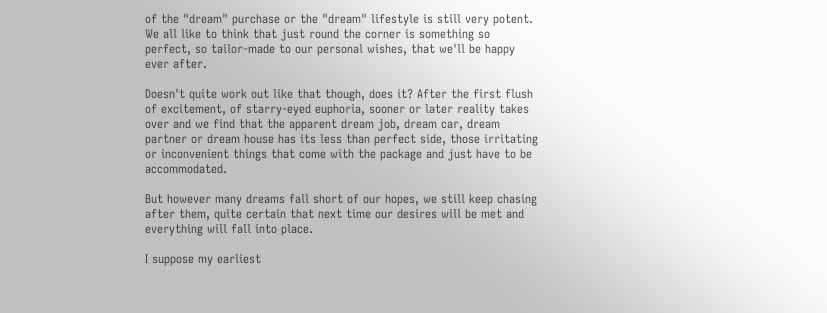of the "dream" purchase or the "dream" lifestyle is still very potent. We all like to think that just round the corner is something so perfect, so tailor-made to our personal wishes, that we'll be happy ever after.

Doesn't quite work out like that though, does it? After the first flush of excitement, of starry-eyed euphoria, sooner or later reality takes over and we find that the apparent dream job, dream car, dream partner or dream house has its less than perfect side, those irritating or inconvenient things that come with the package and just have to be accommodated.

But however many dreams fall short of our hopes, we still keep chasing after them, quite certain that next time our desires will be met and everything will fall into place.

I suppose my earliest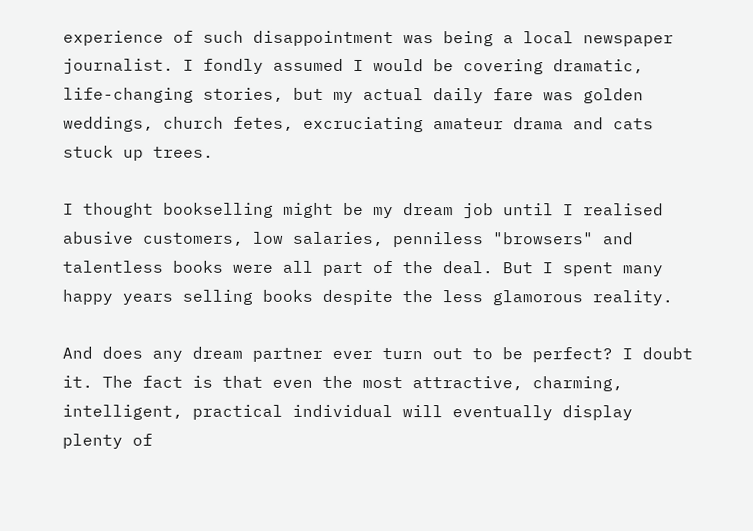experience of such disappointment was being a local newspaper journalist. I fondly assumed I would be covering dramatic, life-changing stories, but my actual daily fare was golden weddings, church fetes, excruciating amateur drama and cats stuck up trees.

I thought bookselling might be my dream job until I realised abusive customers, low salaries, penniless "browsers" and talentless books were all part of the deal. But I spent many happy years selling books despite the less glamorous reality.

And does any dream partner ever turn out to be perfect? I doubt it. The fact is that even the most attractive, charming, intelligent, practical individual will eventually display plenty of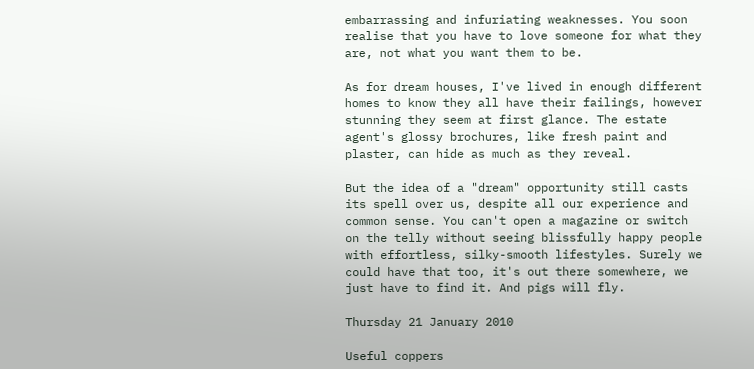embarrassing and infuriating weaknesses. You soon realise that you have to love someone for what they are, not what you want them to be.

As for dream houses, I've lived in enough different homes to know they all have their failings, however stunning they seem at first glance. The estate agent's glossy brochures, like fresh paint and plaster, can hide as much as they reveal.

But the idea of a "dream" opportunity still casts its spell over us, despite all our experience and common sense. You can't open a magazine or switch on the telly without seeing blissfully happy people with effortless, silky-smooth lifestyles. Surely we could have that too, it's out there somewhere, we just have to find it. And pigs will fly.

Thursday 21 January 2010

Useful coppers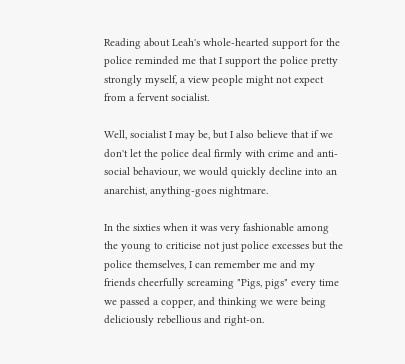Reading about Leah's whole-hearted support for the police reminded me that I support the police pretty strongly myself, a view people might not expect from a fervent socialist.

Well, socialist I may be, but I also believe that if we don't let the police deal firmly with crime and anti-social behaviour, we would quickly decline into an anarchist, anything-goes nightmare.

In the sixties when it was very fashionable among the young to criticise not just police excesses but the police themselves, I can remember me and my friends cheerfully screaming "Pigs, pigs" every time we passed a copper, and thinking we were being deliciously rebellious and right-on.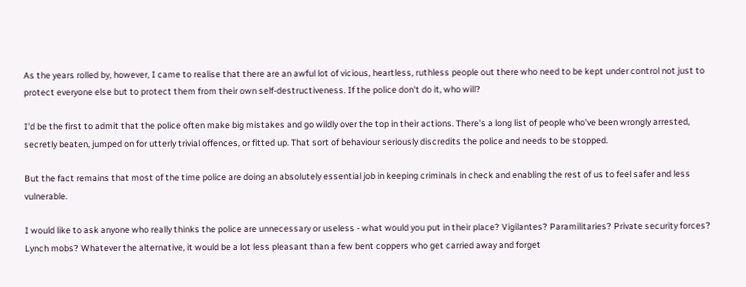As the years rolled by, however, I came to realise that there are an awful lot of vicious, heartless, ruthless people out there who need to be kept under control not just to protect everyone else but to protect them from their own self-destructiveness. If the police don't do it, who will?

I'd be the first to admit that the police often make big mistakes and go wildly over the top in their actions. There's a long list of people who've been wrongly arrested, secretly beaten, jumped on for utterly trivial offences, or fitted up. That sort of behaviour seriously discredits the police and needs to be stopped.

But the fact remains that most of the time police are doing an absolutely essential job in keeping criminals in check and enabling the rest of us to feel safer and less vulnerable.

I would like to ask anyone who really thinks the police are unnecessary or useless - what would you put in their place? Vigilantes? Paramilitaries? Private security forces? Lynch mobs? Whatever the alternative, it would be a lot less pleasant than a few bent coppers who get carried away and forget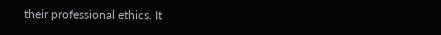their professional ethics. It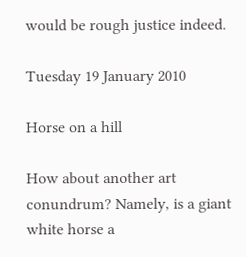would be rough justice indeed.

Tuesday 19 January 2010

Horse on a hill

How about another art conundrum? Namely, is a giant white horse a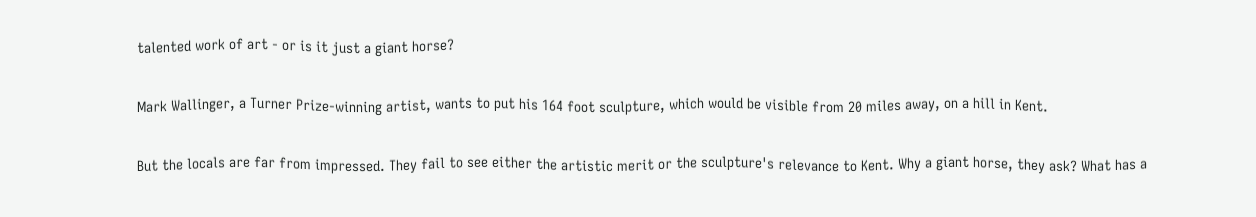talented work of art - or is it just a giant horse?

Mark Wallinger, a Turner Prize-winning artist, wants to put his 164 foot sculpture, which would be visible from 20 miles away, on a hill in Kent.

But the locals are far from impressed. They fail to see either the artistic merit or the sculpture's relevance to Kent. Why a giant horse, they ask? What has a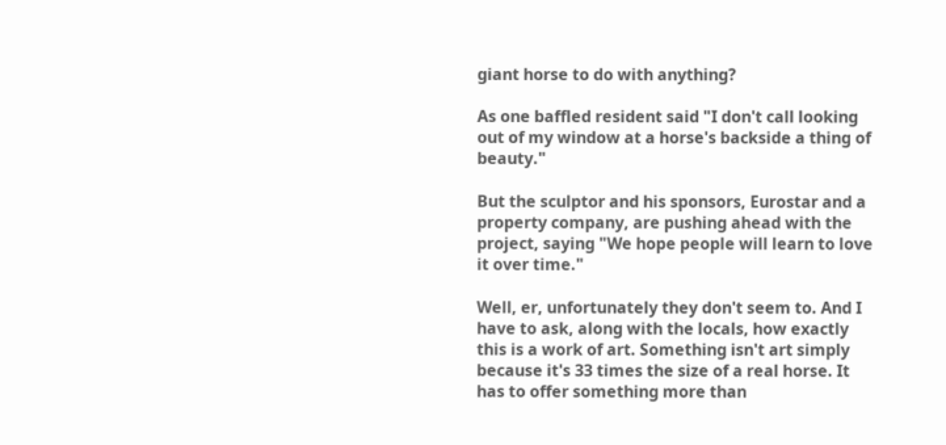giant horse to do with anything?

As one baffled resident said "I don't call looking out of my window at a horse's backside a thing of beauty."

But the sculptor and his sponsors, Eurostar and a property company, are pushing ahead with the project, saying "We hope people will learn to love it over time."

Well, er, unfortunately they don't seem to. And I have to ask, along with the locals, how exactly this is a work of art. Something isn't art simply because it's 33 times the size of a real horse. It has to offer something more than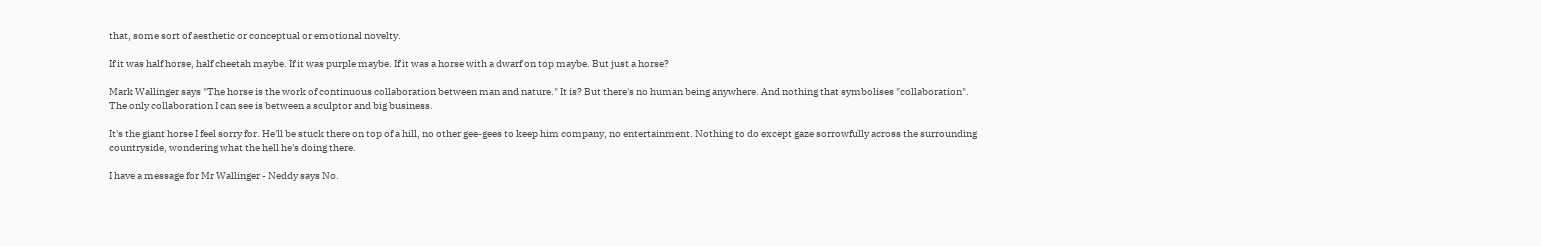that, some sort of aesthetic or conceptual or emotional novelty.

If it was half horse, half cheetah maybe. If it was purple maybe. If it was a horse with a dwarf on top maybe. But just a horse?

Mark Wallinger says "The horse is the work of continuous collaboration between man and nature." It is? But there's no human being anywhere. And nothing that symbolises "collaboration". The only collaboration I can see is between a sculptor and big business.

It's the giant horse I feel sorry for. He'll be stuck there on top of a hill, no other gee-gees to keep him company, no entertainment. Nothing to do except gaze sorrowfully across the surrounding countryside, wondering what the hell he's doing there.

I have a message for Mr Wallinger - Neddy says No.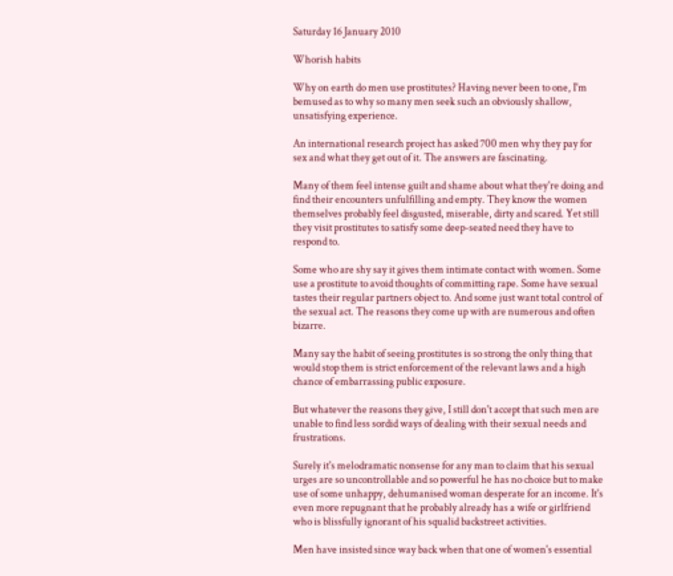Saturday 16 January 2010

Whorish habits

Why on earth do men use prostitutes? Having never been to one, I'm bemused as to why so many men seek such an obviously shallow, unsatisfying experience.

An international research project has asked 700 men why they pay for sex and what they get out of it. The answers are fascinating.

Many of them feel intense guilt and shame about what they're doing and find their encounters unfulfilling and empty. They know the women themselves probably feel disgusted, miserable, dirty and scared. Yet still they visit prostitutes to satisfy some deep-seated need they have to respond to.

Some who are shy say it gives them intimate contact with women. Some use a prostitute to avoid thoughts of committing rape. Some have sexual tastes their regular partners object to. And some just want total control of the sexual act. The reasons they come up with are numerous and often bizarre.

Many say the habit of seeing prostitutes is so strong the only thing that would stop them is strict enforcement of the relevant laws and a high chance of embarrassing public exposure.

But whatever the reasons they give, I still don't accept that such men are unable to find less sordid ways of dealing with their sexual needs and frustrations.

Surely it's melodramatic nonsense for any man to claim that his sexual urges are so uncontrollable and so powerful he has no choice but to make use of some unhappy, dehumanised woman desperate for an income. It's even more repugnant that he probably already has a wife or girlfriend who is blissfully ignorant of his squalid backstreet activities.

Men have insisted since way back when that one of women's essential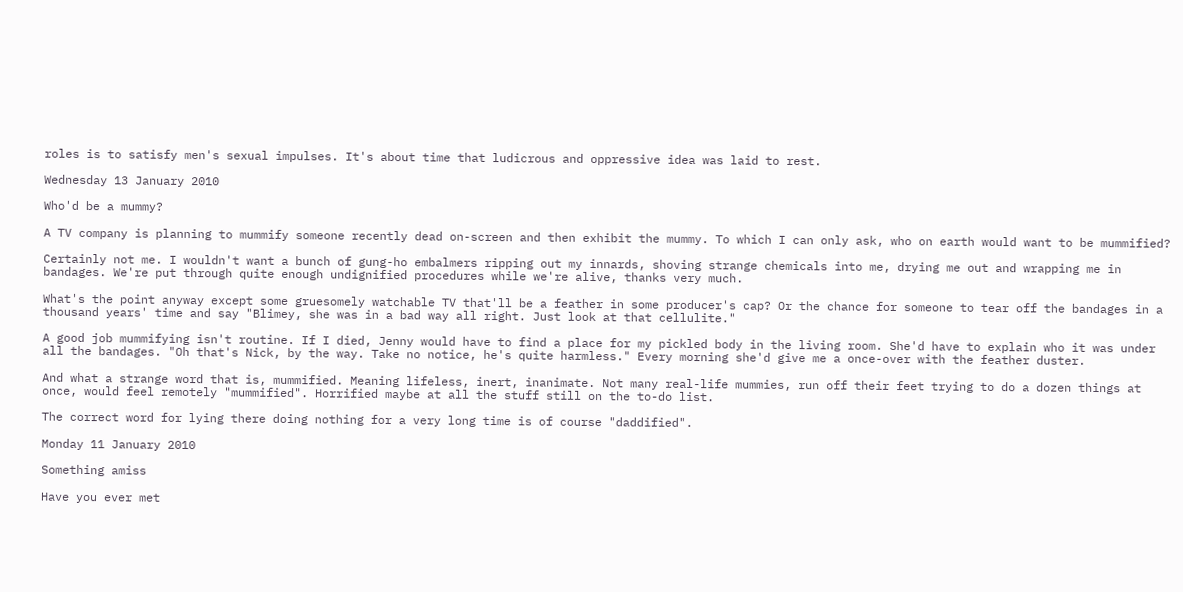roles is to satisfy men's sexual impulses. It's about time that ludicrous and oppressive idea was laid to rest.

Wednesday 13 January 2010

Who'd be a mummy?

A TV company is planning to mummify someone recently dead on-screen and then exhibit the mummy. To which I can only ask, who on earth would want to be mummified?

Certainly not me. I wouldn't want a bunch of gung-ho embalmers ripping out my innards, shoving strange chemicals into me, drying me out and wrapping me in bandages. We're put through quite enough undignified procedures while we're alive, thanks very much.

What's the point anyway except some gruesomely watchable TV that'll be a feather in some producer's cap? Or the chance for someone to tear off the bandages in a thousand years' time and say "Blimey, she was in a bad way all right. Just look at that cellulite."

A good job mummifying isn't routine. If I died, Jenny would have to find a place for my pickled body in the living room. She'd have to explain who it was under all the bandages. "Oh that's Nick, by the way. Take no notice, he's quite harmless." Every morning she'd give me a once-over with the feather duster.

And what a strange word that is, mummified. Meaning lifeless, inert, inanimate. Not many real-life mummies, run off their feet trying to do a dozen things at once, would feel remotely "mummified". Horrified maybe at all the stuff still on the to-do list.

The correct word for lying there doing nothing for a very long time is of course "daddified".

Monday 11 January 2010

Something amiss

Have you ever met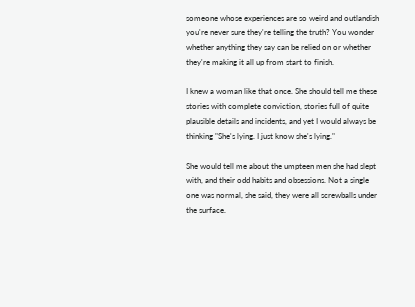someone whose experiences are so weird and outlandish you're never sure they're telling the truth? You wonder whether anything they say can be relied on or whether they're making it all up from start to finish.

I knew a woman like that once. She should tell me these stories with complete conviction, stories full of quite plausible details and incidents, and yet I would always be thinking "She's lying. I just know she's lying."

She would tell me about the umpteen men she had slept with, and their odd habits and obsessions. Not a single one was normal, she said, they were all screwballs under the surface.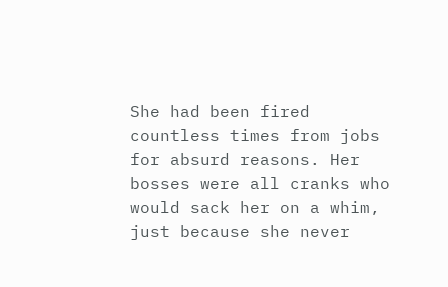She had been fired countless times from jobs for absurd reasons. Her bosses were all cranks who would sack her on a whim, just because she never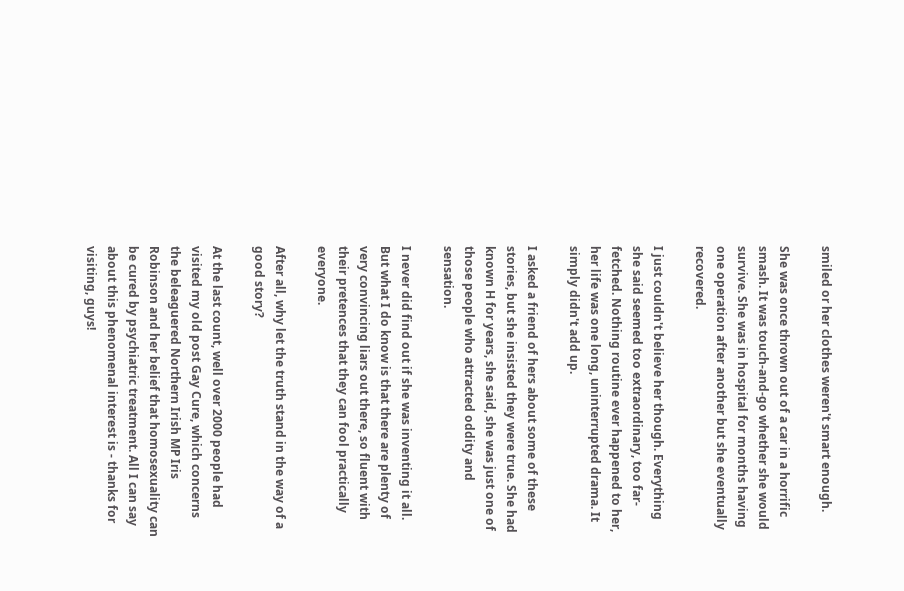smiled or her clothes weren't smart enough.

She was once thrown out of a car in a horrific smash. It was touch-and-go whether she would survive. She was in hospital for months having one operation after another but she eventually recovered.

I just couldn't believe her though. Everything she said seemed too extraordinary, too far-fetched. Nothing routine ever happened to her, her life was one long, uninterrupted drama. It simply didn't add up.

I asked a friend of hers about some of these stories, but she insisted they were true. She had known H for years, she said, she was just one of those people who attracted oddity and sensation.

I never did find out if she was inventing it all. But what I do know is that there are plenty of very convincing liars out there, so fluent with their pretences that they can fool practically everyone.

After all, why let the truth stand in the way of a good story?

At the last count, well over 2000 people had visited my old post Gay Cure, which concerns the beleaguered Northern Irish MP Iris Robinson and her belief that homosexuality can be cured by psychiatric treatment. All I can say about this phenomenal interest is - thanks for visiting, guys!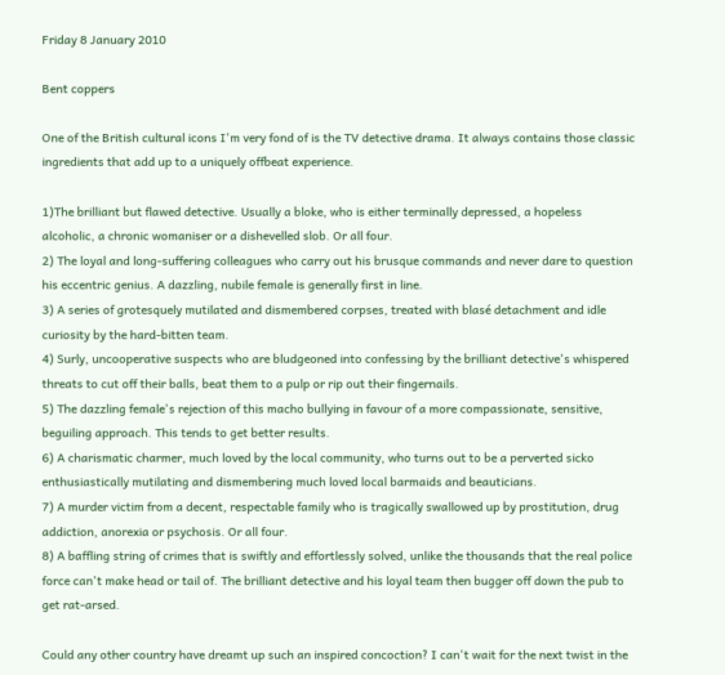Friday 8 January 2010

Bent coppers

One of the British cultural icons I'm very fond of is the TV detective drama. It always contains those classic ingredients that add up to a uniquely offbeat experience.

1)The brilliant but flawed detective. Usually a bloke, who is either terminally depressed, a hopeless alcoholic, a chronic womaniser or a dishevelled slob. Or all four.
2) The loyal and long-suffering colleagues who carry out his brusque commands and never dare to question his eccentric genius. A dazzling, nubile female is generally first in line.
3) A series of grotesquely mutilated and dismembered corpses, treated with blasé detachment and idle curiosity by the hard-bitten team.
4) Surly, uncooperative suspects who are bludgeoned into confessing by the brilliant detective's whispered threats to cut off their balls, beat them to a pulp or rip out their fingernails.
5) The dazzling female's rejection of this macho bullying in favour of a more compassionate, sensitive, beguiling approach. This tends to get better results.
6) A charismatic charmer, much loved by the local community, who turns out to be a perverted sicko enthusiastically mutilating and dismembering much loved local barmaids and beauticians.
7) A murder victim from a decent, respectable family who is tragically swallowed up by prostitution, drug addiction, anorexia or psychosis. Or all four.
8) A baffling string of crimes that is swiftly and effortlessly solved, unlike the thousands that the real police force can't make head or tail of. The brilliant detective and his loyal team then bugger off down the pub to get rat-arsed.

Could any other country have dreamt up such an inspired concoction? I can't wait for the next twist in the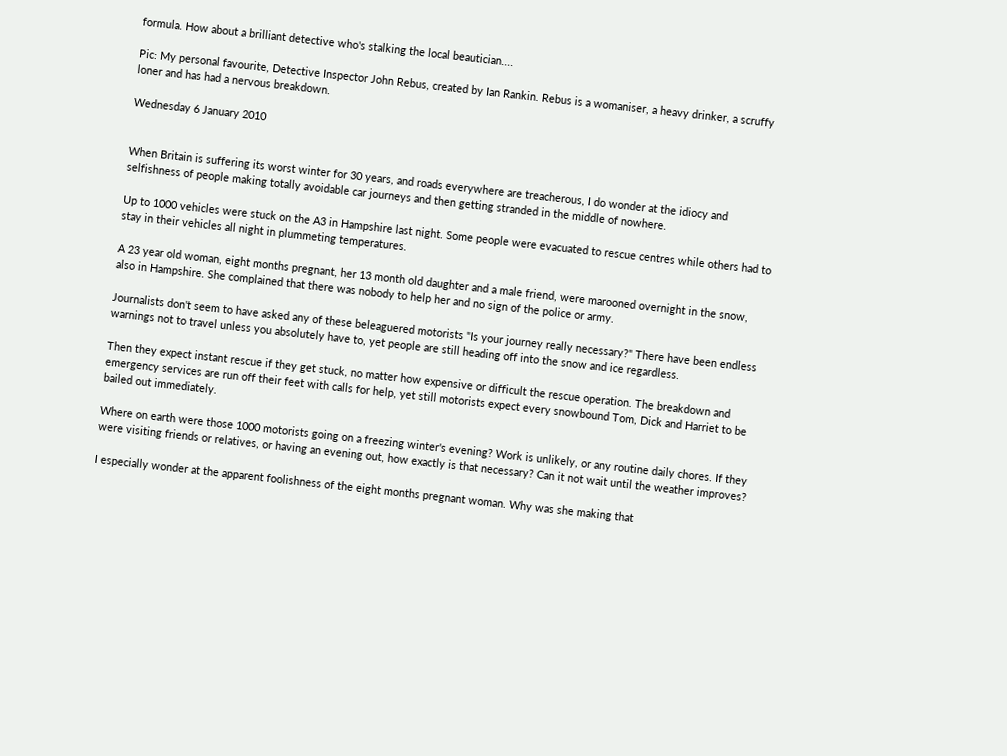formula. How about a brilliant detective who's stalking the local beautician....

Pic: My personal favourite, Detective Inspector John Rebus, created by Ian Rankin. Rebus is a womaniser, a heavy drinker, a scruffy loner and has had a nervous breakdown.

Wednesday 6 January 2010


When Britain is suffering its worst winter for 30 years, and roads everywhere are treacherous, I do wonder at the idiocy and selfishness of people making totally avoidable car journeys and then getting stranded in the middle of nowhere.

Up to 1000 vehicles were stuck on the A3 in Hampshire last night. Some people were evacuated to rescue centres while others had to stay in their vehicles all night in plummeting temperatures.

A 23 year old woman, eight months pregnant, her 13 month old daughter and a male friend, were marooned overnight in the snow, also in Hampshire. She complained that there was nobody to help her and no sign of the police or army.

Journalists don't seem to have asked any of these beleaguered motorists "Is your journey really necessary?" There have been endless warnings not to travel unless you absolutely have to, yet people are still heading off into the snow and ice regardless.

Then they expect instant rescue if they get stuck, no matter how expensive or difficult the rescue operation. The breakdown and emergency services are run off their feet with calls for help, yet still motorists expect every snowbound Tom, Dick and Harriet to be bailed out immediately.

Where on earth were those 1000 motorists going on a freezing winter's evening? Work is unlikely, or any routine daily chores. If they were visiting friends or relatives, or having an evening out, how exactly is that necessary? Can it not wait until the weather improves?

I especially wonder at the apparent foolishness of the eight months pregnant woman. Why was she making that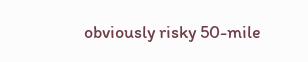obviously risky 50-mile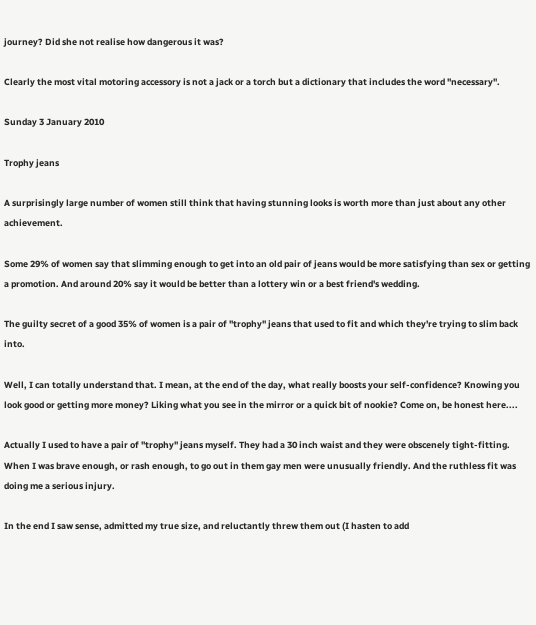journey? Did she not realise how dangerous it was?

Clearly the most vital motoring accessory is not a jack or a torch but a dictionary that includes the word "necessary".

Sunday 3 January 2010

Trophy jeans

A surprisingly large number of women still think that having stunning looks is worth more than just about any other achievement.

Some 29% of women say that slimming enough to get into an old pair of jeans would be more satisfying than sex or getting a promotion. And around 20% say it would be better than a lottery win or a best friend's wedding.

The guilty secret of a good 35% of women is a pair of "trophy" jeans that used to fit and which they're trying to slim back into.

Well, I can totally understand that. I mean, at the end of the day, what really boosts your self-confidence? Knowing you look good or getting more money? Liking what you see in the mirror or a quick bit of nookie? Come on, be honest here....

Actually I used to have a pair of "trophy" jeans myself. They had a 30 inch waist and they were obscenely tight-fitting. When I was brave enough, or rash enough, to go out in them gay men were unusually friendly. And the ruthless fit was doing me a serious injury.

In the end I saw sense, admitted my true size, and reluctantly threw them out (I hasten to add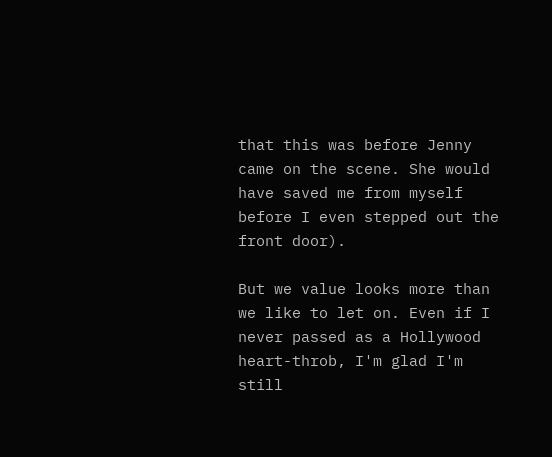that this was before Jenny came on the scene. She would have saved me from myself before I even stepped out the front door).

But we value looks more than we like to let on. Even if I never passed as a Hollywood heart-throb, I'm glad I'm still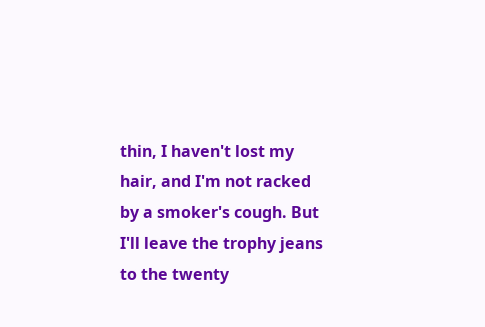thin, I haven't lost my hair, and I'm not racked by a smoker's cough. But I'll leave the trophy jeans to the twenty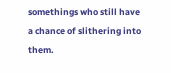somethings who still have a chance of slithering into them.